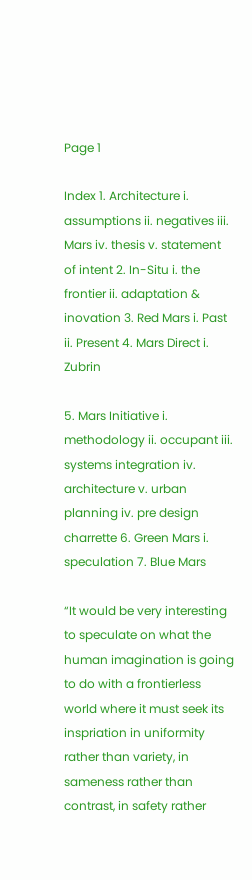Page 1

Index 1. Architecture i. assumptions ii. negatives iii. Mars iv. thesis v. statement of intent 2. In-Situ i. the frontier ii. adaptation & inovation 3. Red Mars i. Past ii. Present 4. Mars Direct i. Zubrin

5. Mars Initiative i. methodology ii. occupant iii. systems integration iv. architecture v. urban planning iv. pre design charrette 6. Green Mars i. speculation 7. Blue Mars

“It would be very interesting to speculate on what the human imagination is going to do with a frontierless world where it must seek its inspriation in uniformity rather than variety, in sameness rather than contrast, in safety rather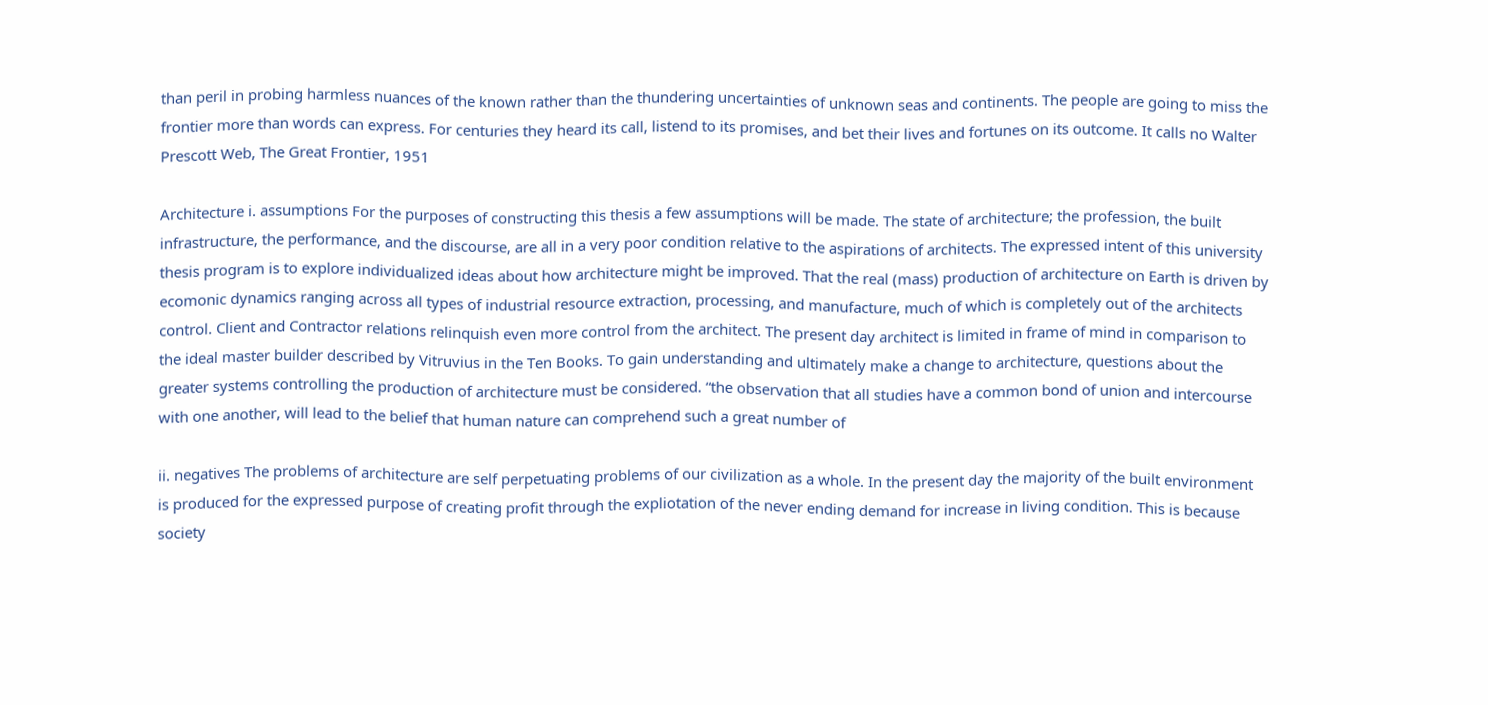than peril in probing harmless nuances of the known rather than the thundering uncertainties of unknown seas and continents. The people are going to miss the frontier more than words can express. For centuries they heard its call, listend to its promises, and bet their lives and fortunes on its outcome. It calls no Walter Prescott Web, The Great Frontier, 1951

Architecture i. assumptions For the purposes of constructing this thesis a few assumptions will be made. The state of architecture; the profession, the built infrastructure, the performance, and the discourse, are all in a very poor condition relative to the aspirations of architects. The expressed intent of this university thesis program is to explore individualized ideas about how architecture might be improved. That the real (mass) production of architecture on Earth is driven by ecomonic dynamics ranging across all types of industrial resource extraction, processing, and manufacture, much of which is completely out of the architects control. Client and Contractor relations relinquish even more control from the architect. The present day architect is limited in frame of mind in comparison to the ideal master builder described by Vitruvius in the Ten Books. To gain understanding and ultimately make a change to architecture, questions about the greater systems controlling the production of architecture must be considered. “the observation that all studies have a common bond of union and intercourse with one another, will lead to the belief that human nature can comprehend such a great number of

ii. negatives The problems of architecture are self perpetuating problems of our civilization as a whole. In the present day the majority of the built environment is produced for the expressed purpose of creating profit through the expliotation of the never ending demand for increase in living condition. This is because society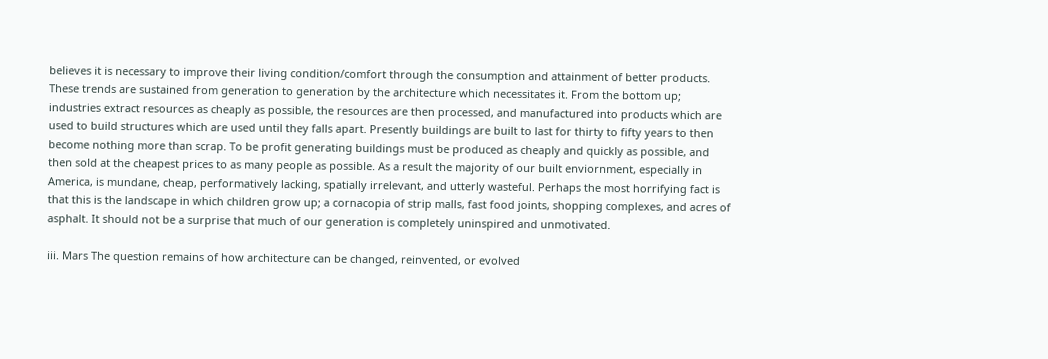believes it is necessary to improve their living condition/comfort through the consumption and attainment of better products. These trends are sustained from generation to generation by the architecture which necessitates it. From the bottom up; industries extract resources as cheaply as possible, the resources are then processed, and manufactured into products which are used to build structures which are used until they falls apart. Presently buildings are built to last for thirty to fifty years to then become nothing more than scrap. To be profit generating buildings must be produced as cheaply and quickly as possible, and then sold at the cheapest prices to as many people as possible. As a result the majority of our built enviornment, especially in America, is mundane, cheap, performatively lacking, spatially irrelevant, and utterly wasteful. Perhaps the most horrifying fact is that this is the landscape in which children grow up; a cornacopia of strip malls, fast food joints, shopping complexes, and acres of asphalt. It should not be a surprise that much of our generation is completely uninspired and unmotivated.

iii. Mars The question remains of how architecture can be changed, reinvented, or evolved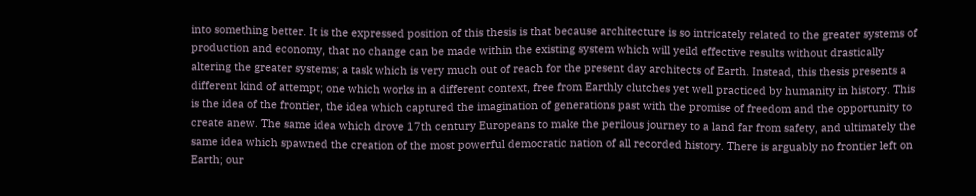into something better. It is the expressed position of this thesis is that because architecture is so intricately related to the greater systems of production and economy, that no change can be made within the existing system which will yeild effective results without drastically altering the greater systems; a task which is very much out of reach for the present day architects of Earth. Instead, this thesis presents a different kind of attempt; one which works in a different context, free from Earthly clutches yet well practiced by humanity in history. This is the idea of the frontier, the idea which captured the imagination of generations past with the promise of freedom and the opportunity to create anew. The same idea which drove 17th century Europeans to make the perilous journey to a land far from safety, and ultimately the same idea which spawned the creation of the most powerful democratic nation of all recorded history. There is arguably no frontier left on Earth; our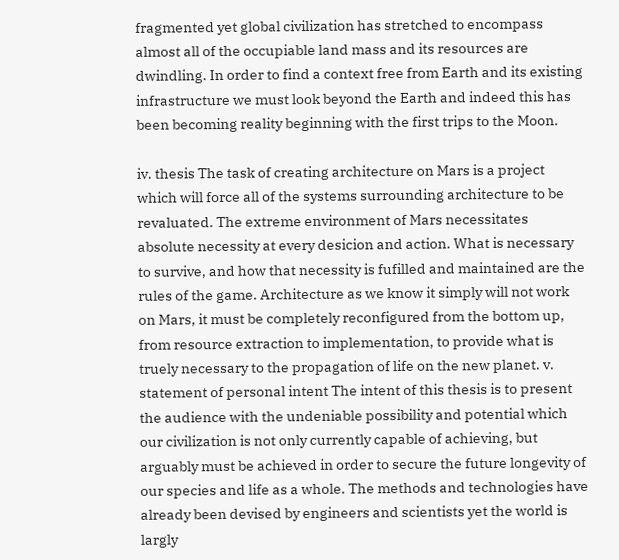fragmented yet global civilization has stretched to encompass almost all of the occupiable land mass and its resources are dwindling. In order to find a context free from Earth and its existing infrastructure we must look beyond the Earth and indeed this has been becoming reality beginning with the first trips to the Moon.

iv. thesis The task of creating architecture on Mars is a project which will force all of the systems surrounding architecture to be revaluated. The extreme environment of Mars necessitates absolute necessity at every desicion and action. What is necessary to survive, and how that necessity is fufilled and maintained are the rules of the game. Architecture as we know it simply will not work on Mars, it must be completely reconfigured from the bottom up, from resource extraction to implementation, to provide what is truely necessary to the propagation of life on the new planet. v. statement of personal intent The intent of this thesis is to present the audience with the undeniable possibility and potential which our civilization is not only currently capable of achieving, but arguably must be achieved in order to secure the future longevity of our species and life as a whole. The methods and technologies have already been devised by engineers and scientists yet the world is largly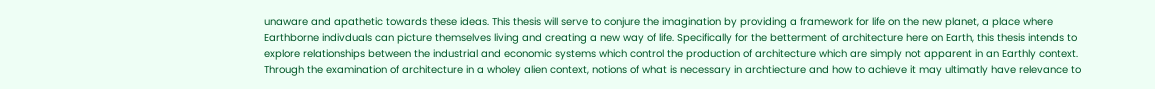unaware and apathetic towards these ideas. This thesis will serve to conjure the imagination by providing a framework for life on the new planet, a place where Earthborne indivduals can picture themselves living and creating a new way of life. Specifically for the betterment of architecture here on Earth, this thesis intends to explore relationships between the industrial and economic systems which control the production of architecture which are simply not apparent in an Earthly context. Through the examination of architecture in a wholey alien context, notions of what is necessary in archtiecture and how to achieve it may ultimatly have relevance to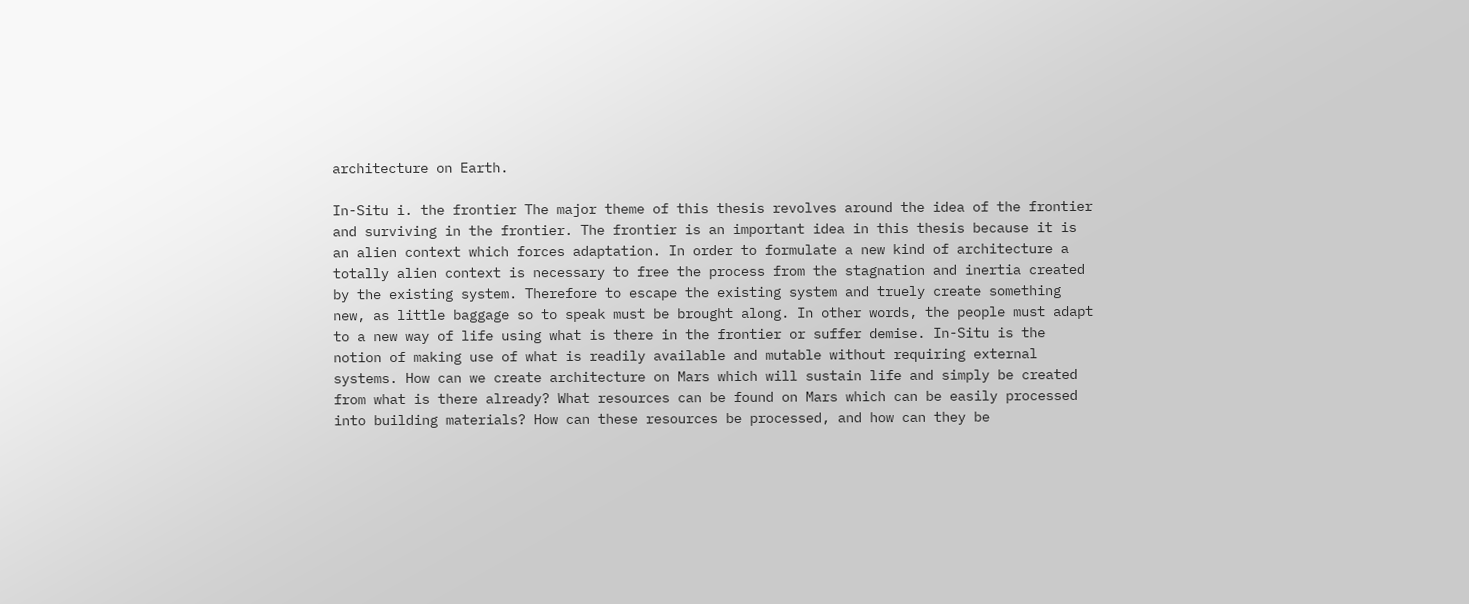architecture on Earth.

In-Situ i. the frontier The major theme of this thesis revolves around the idea of the frontier and surviving in the frontier. The frontier is an important idea in this thesis because it is an alien context which forces adaptation. In order to formulate a new kind of architecture a totally alien context is necessary to free the process from the stagnation and inertia created by the existing system. Therefore to escape the existing system and truely create something new, as little baggage so to speak must be brought along. In other words, the people must adapt to a new way of life using what is there in the frontier or suffer demise. In-Situ is the notion of making use of what is readily available and mutable without requiring external systems. How can we create architecture on Mars which will sustain life and simply be created from what is there already? What resources can be found on Mars which can be easily processed into building materials? How can these resources be processed, and how can they be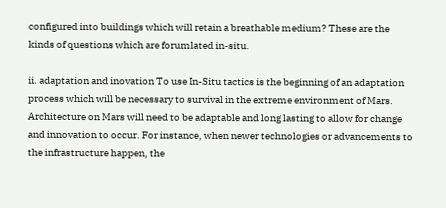configured into buildings which will retain a breathable medium? These are the kinds of questions which are forumlated in-situ.

ii. adaptation and inovation To use In-Situ tactics is the beginning of an adaptation process which will be necessary to survival in the extreme environment of Mars. Architecture on Mars will need to be adaptable and long lasting to allow for change and innovation to occur. For instance, when newer technologies or advancements to the infrastructure happen, the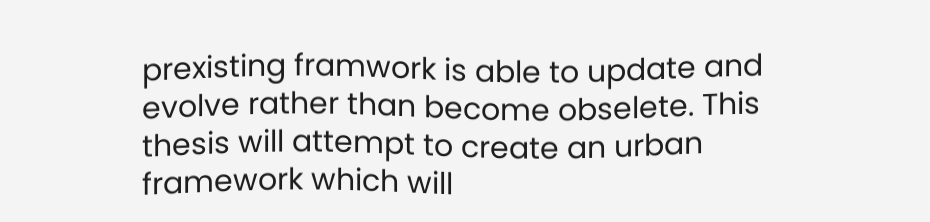prexisting framwork is able to update and evolve rather than become obselete. This thesis will attempt to create an urban framework which will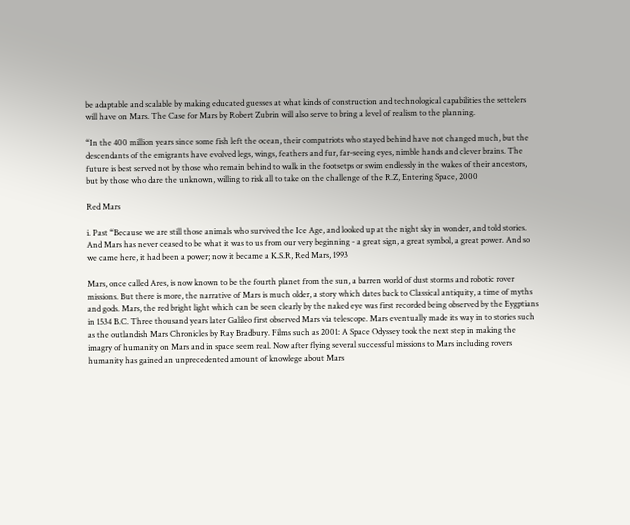be adaptable and scalable by making educated guesses at what kinds of construction and technological capabilities the settelers will have on Mars. The Case for Mars by Robert Zubrin will also serve to bring a level of realism to the planning.

“In the 400 million years since some fish left the ocean, their compatriots who stayed behind have not changed much, but the descendants of the emigrants have evolved legs, wings, feathers and fur, far-seeing eyes, nimble hands and clever brains. The future is best served not by those who remain behind to walk in the footsetps or swim endlessly in the wakes of their ancestors, but by those who dare the unknown, willing to risk all to take on the challenge of the R.Z, Entering Space, 2000

Red Mars

i. Past “Because we are still those animals who survived the Ice Age, and looked up at the night sky in wonder, and told stories. And Mars has never ceased to be what it was to us from our very beginning - a great sign, a great symbol, a great power. And so we came here, it had been a power; now it became a K.S.R, Red Mars, 1993

Mars, once called Ares, is now known to be the fourth planet from the sun, a barren world of dust storms and robotic rover missions. But there is more, the narrative of Mars is much older, a story which dates back to Classical antiquity, a time of myths and gods. Mars, the red bright light which can be seen clearly by the naked eye was first recorded being observed by the Eygptians in 1534 B.C. Three thousand years later Galileo first observed Mars via telescope. Mars eventually made its way in to stories such as the outlandish Mars Chronicles by Ray Bradbury. Films such as 2001: A Space Odyssey took the next step in making the imagry of humanity on Mars and in space seem real. Now after flying several successful missions to Mars including rovers humanity has gained an unprecedented amount of knowlege about Mars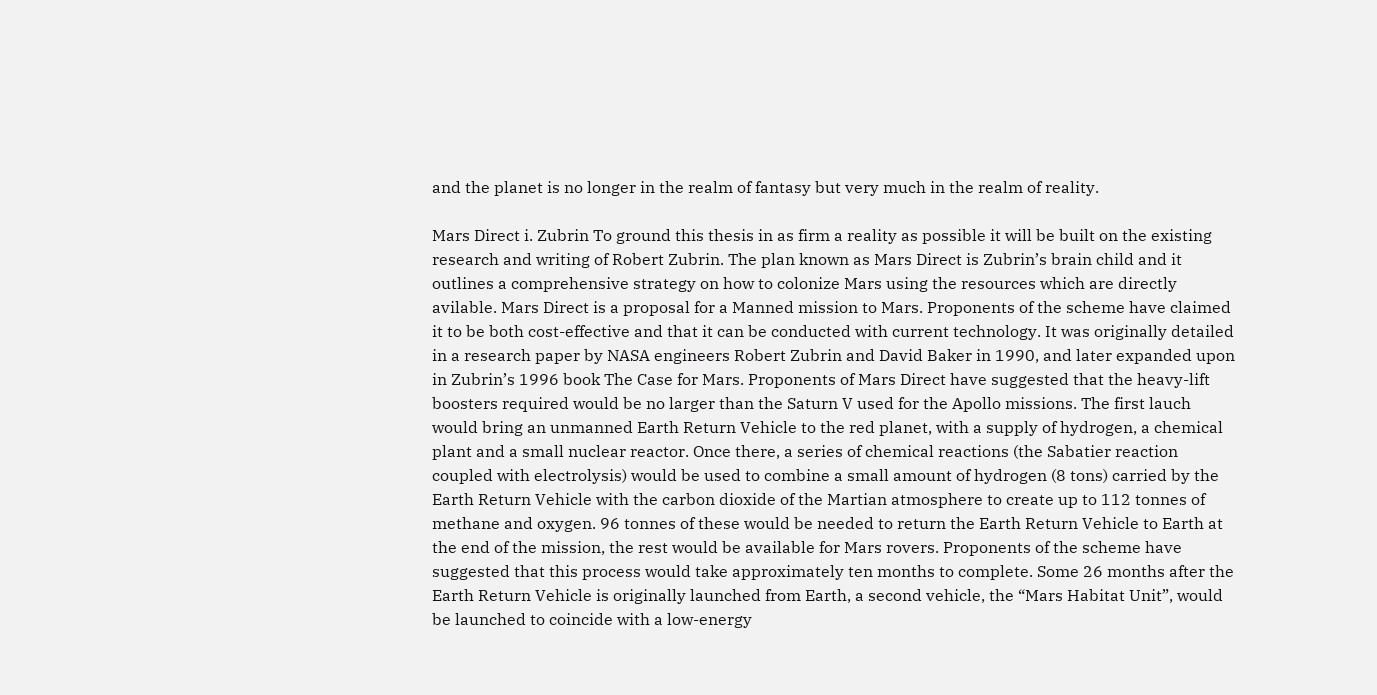and the planet is no longer in the realm of fantasy but very much in the realm of reality.

Mars Direct i. Zubrin To ground this thesis in as firm a reality as possible it will be built on the existing research and writing of Robert Zubrin. The plan known as Mars Direct is Zubrin’s brain child and it outlines a comprehensive strategy on how to colonize Mars using the resources which are directly avilable. Mars Direct is a proposal for a Manned mission to Mars. Proponents of the scheme have claimed it to be both cost-effective and that it can be conducted with current technology. It was originally detailed in a research paper by NASA engineers Robert Zubrin and David Baker in 1990, and later expanded upon in Zubrin’s 1996 book The Case for Mars. Proponents of Mars Direct have suggested that the heavy-lift boosters required would be no larger than the Saturn V used for the Apollo missions. The first lauch would bring an unmanned Earth Return Vehicle to the red planet, with a supply of hydrogen, a chemical plant and a small nuclear reactor. Once there, a series of chemical reactions (the Sabatier reaction coupled with electrolysis) would be used to combine a small amount of hydrogen (8 tons) carried by the Earth Return Vehicle with the carbon dioxide of the Martian atmosphere to create up to 112 tonnes of methane and oxygen. 96 tonnes of these would be needed to return the Earth Return Vehicle to Earth at the end of the mission, the rest would be available for Mars rovers. Proponents of the scheme have suggested that this process would take approximately ten months to complete. Some 26 months after the Earth Return Vehicle is originally launched from Earth, a second vehicle, the “Mars Habitat Unit”, would be launched to coincide with a low-energy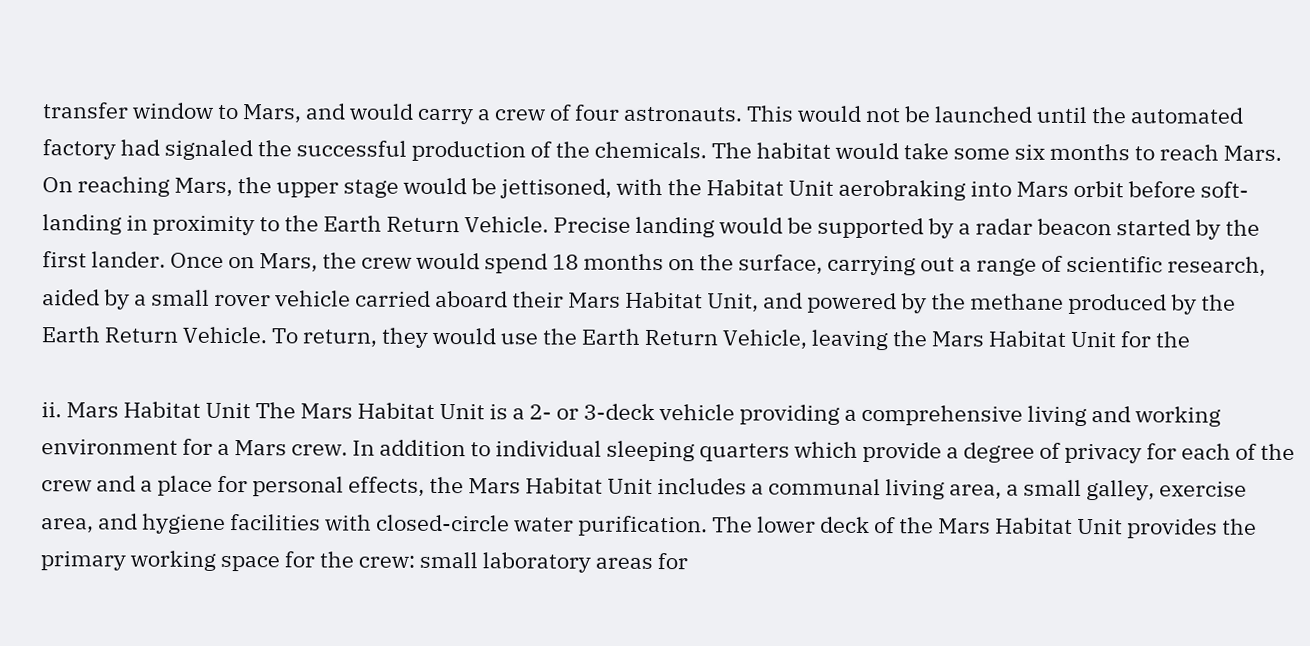transfer window to Mars, and would carry a crew of four astronauts. This would not be launched until the automated factory had signaled the successful production of the chemicals. The habitat would take some six months to reach Mars. On reaching Mars, the upper stage would be jettisoned, with the Habitat Unit aerobraking into Mars orbit before soft-landing in proximity to the Earth Return Vehicle. Precise landing would be supported by a radar beacon started by the first lander. Once on Mars, the crew would spend 18 months on the surface, carrying out a range of scientific research, aided by a small rover vehicle carried aboard their Mars Habitat Unit, and powered by the methane produced by the Earth Return Vehicle. To return, they would use the Earth Return Vehicle, leaving the Mars Habitat Unit for the

ii. Mars Habitat Unit The Mars Habitat Unit is a 2- or 3-deck vehicle providing a comprehensive living and working environment for a Mars crew. In addition to individual sleeping quarters which provide a degree of privacy for each of the crew and a place for personal effects, the Mars Habitat Unit includes a communal living area, a small galley, exercise area, and hygiene facilities with closed-circle water purification. The lower deck of the Mars Habitat Unit provides the primary working space for the crew: small laboratory areas for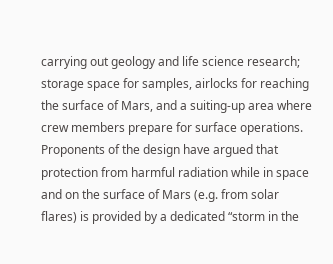carrying out geology and life science research; storage space for samples, airlocks for reaching the surface of Mars, and a suiting-up area where crew members prepare for surface operations. Proponents of the design have argued that protection from harmful radiation while in space and on the surface of Mars (e.g. from solar flares) is provided by a dedicated “storm in the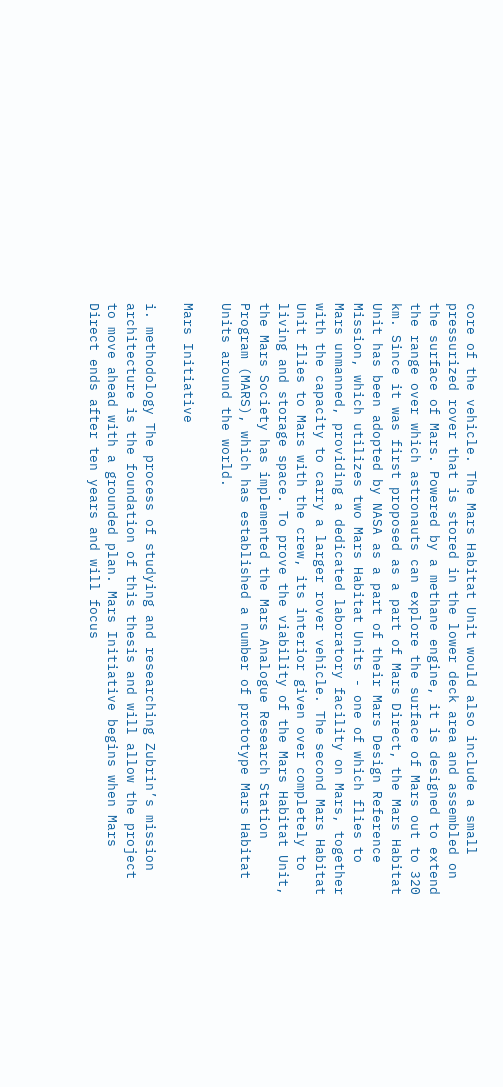core of the vehicle. The Mars Habitat Unit would also include a small pressurized rover that is stored in the lower deck area and assembled on the surface of Mars. Powered by a methane engine, it is designed to extend the range over which astronauts can explore the surface of Mars out to 320 km. Since it was first proposed as a part of Mars Direct, the Mars Habitat Unit has been adopted by NASA as a part of their Mars Design Reference Mission, which utilizes two Mars Habitat Units - one of which flies to Mars unmanned, providing a dedicated laboratory facility on Mars, together with the capacity to carry a larger rover vehicle. The second Mars Habitat Unit flies to Mars with the crew, its interior given over completely to living and storage space. To prove the viability of the Mars Habitat Unit, the Mars Society has implemented the Mars Analogue Research Station Program (MARS), which has established a number of prototype Mars Habitat Units around the world.

Mars Initiative

i. methodology The process of studying and researching Zubrin’s mission architecture is the foundation of this thesis and will allow the project to move ahead with a grounded plan. Mars Initiative begins when Mars Direct ends after ten years and will focus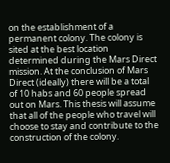on the establishment of a permanent colony. The colony is sited at the best location determined during the Mars Direct mission. At the conclusion of Mars Direct (ideally) there will be a total of 10 habs and 60 people spread out on Mars. This thesis will assume that all of the people who travel will choose to stay and contribute to the construction of the colony.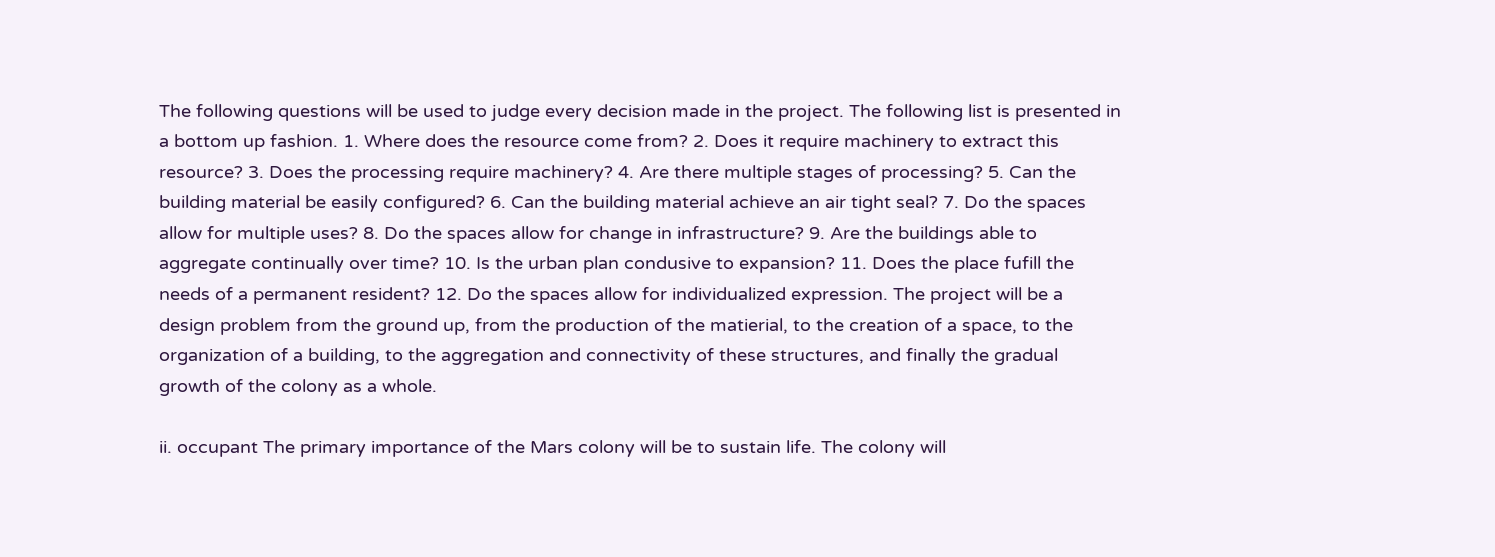The following questions will be used to judge every decision made in the project. The following list is presented in a bottom up fashion. 1. Where does the resource come from? 2. Does it require machinery to extract this resource? 3. Does the processing require machinery? 4. Are there multiple stages of processing? 5. Can the building material be easily configured? 6. Can the building material achieve an air tight seal? 7. Do the spaces allow for multiple uses? 8. Do the spaces allow for change in infrastructure? 9. Are the buildings able to aggregate continually over time? 10. Is the urban plan condusive to expansion? 11. Does the place fufill the needs of a permanent resident? 12. Do the spaces allow for individualized expression. The project will be a design problem from the ground up, from the production of the matierial, to the creation of a space, to the organization of a building, to the aggregation and connectivity of these structures, and finally the gradual growth of the colony as a whole.

ii. occupant The primary importance of the Mars colony will be to sustain life. The colony will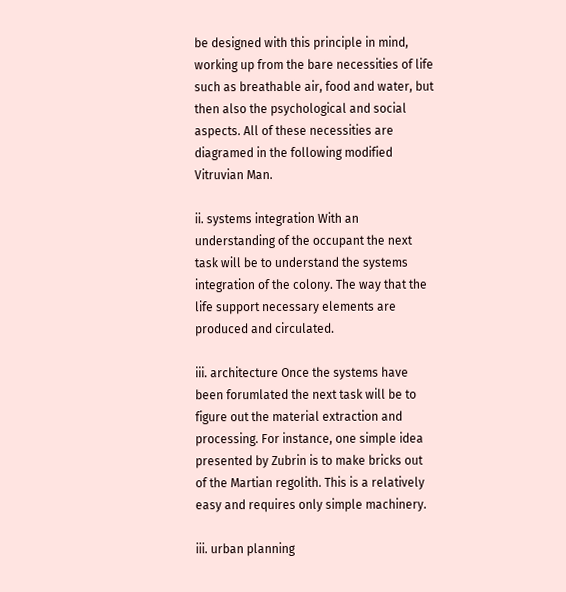be designed with this principle in mind, working up from the bare necessities of life such as breathable air, food and water, but then also the psychological and social aspects. All of these necessities are diagramed in the following modified Vitruvian Man.

ii. systems integration With an understanding of the occupant the next task will be to understand the systems integration of the colony. The way that the life support necessary elements are produced and circulated.

iii. architecture Once the systems have been forumlated the next task will be to figure out the material extraction and processing. For instance, one simple idea presented by Zubrin is to make bricks out of the Martian regolith. This is a relatively easy and requires only simple machinery.

iii. urban planning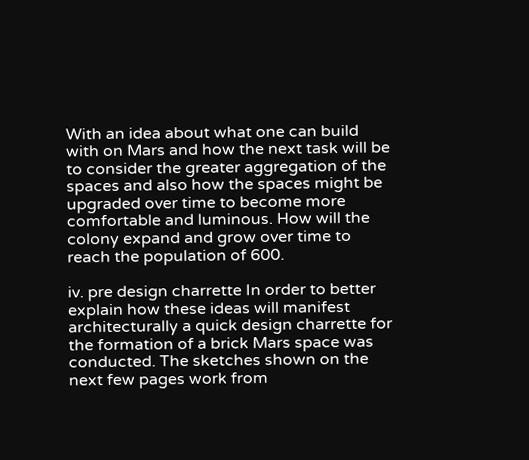With an idea about what one can build with on Mars and how the next task will be to consider the greater aggregation of the spaces and also how the spaces might be upgraded over time to become more comfortable and luminous. How will the colony expand and grow over time to reach the population of 600.

iv. pre design charrette In order to better explain how these ideas will manifest architecturally a quick design charrette for the formation of a brick Mars space was conducted. The sketches shown on the next few pages work from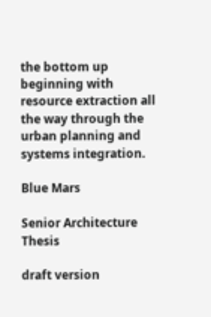the bottom up beginning with resource extraction all the way through the urban planning and systems integration.

Blue Mars

Senior Architecture Thesis

draft version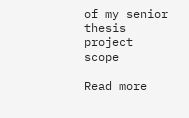of my senior thesis project scope

Read more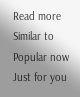Read more
Similar to
Popular now
Just for you